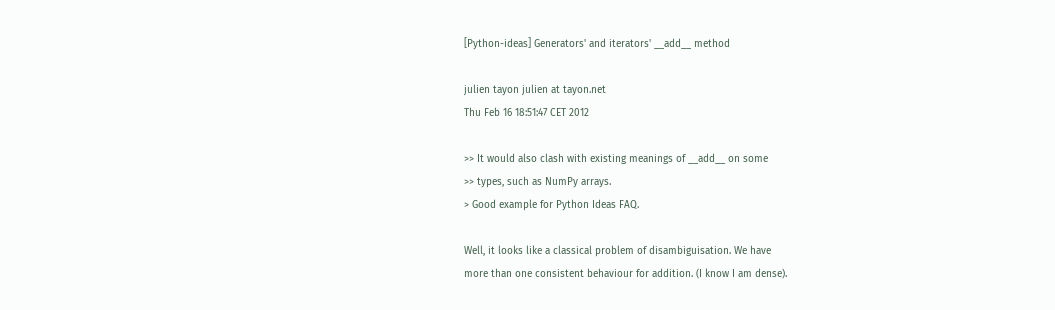[Python-ideas] Generators' and iterators' __add__ method

julien tayon julien at tayon.net
Thu Feb 16 18:51:47 CET 2012

>> It would also clash with existing meanings of __add__ on some
>> types, such as NumPy arrays.
> Good example for Python Ideas FAQ.

Well, it looks like a classical problem of disambiguisation. We have
more than one consistent behaviour for addition. (I know I am dense).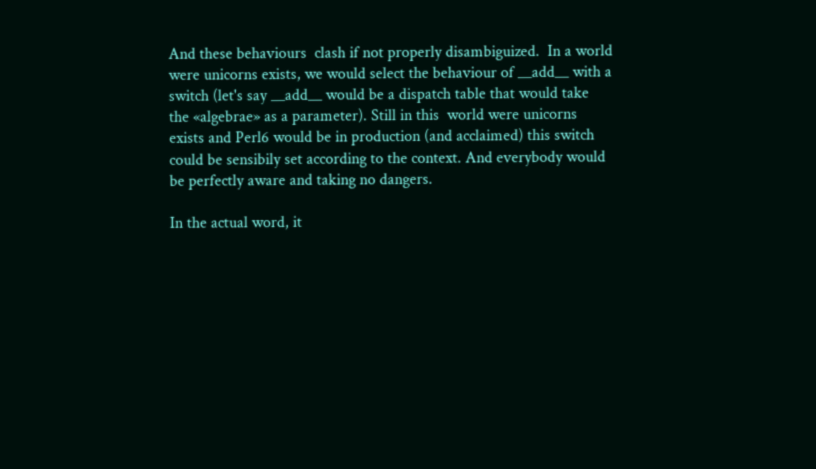And these behaviours  clash if not properly disambiguized.  In a world
were unicorns exists, we would select the behaviour of __add__ with a
switch (let's say __add__ would be a dispatch table that would take
the «algebrae» as a parameter). Still in this  world were unicorns
exists and Perl6 would be in production (and acclaimed) this switch
could be sensibily set according to the context. And everybody would
be perfectly aware and taking no dangers.

In the actual word, it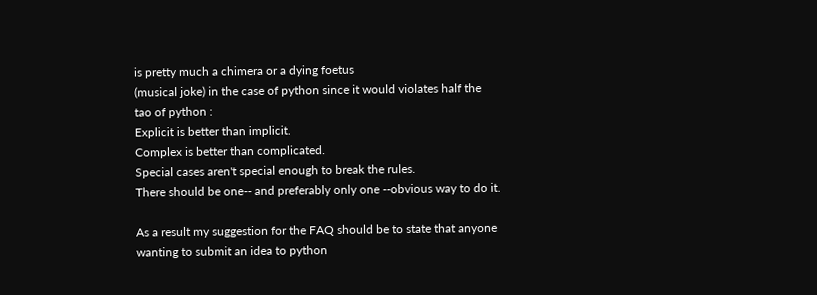is pretty much a chimera or a dying foetus
(musical joke) in the case of python since it would violates half the
tao of python :
Explicit is better than implicit.
Complex is better than complicated.
Special cases aren't special enough to break the rules.
There should be one-- and preferably only one --obvious way to do it.

As a result my suggestion for the FAQ should be to state that anyone
wanting to submit an idea to python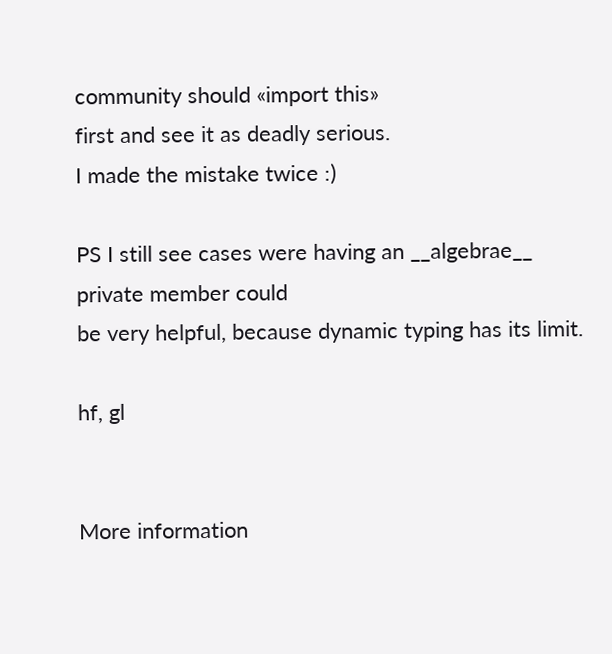community should «import this»
first and see it as deadly serious.
I made the mistake twice :)

PS I still see cases were having an __algebrae__ private member could
be very helpful, because dynamic typing has its limit.

hf, gl


More information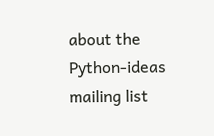about the Python-ideas mailing list